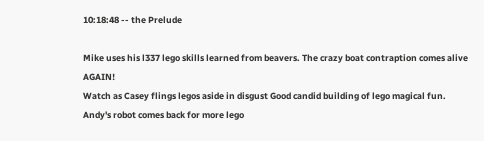10:18:48 -- the Prelude

Mike uses his l337 lego skills learned from beavers. The crazy boat contraption comes alive AGAIN!
Watch as Casey flings legos aside in disgust Good candid building of lego magical fun.
Andy's robot comes back for more lego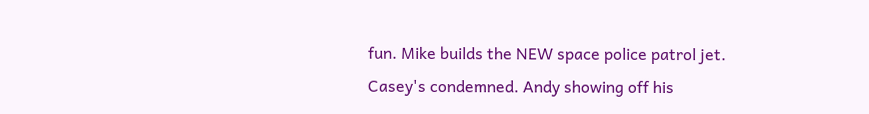fun. Mike builds the NEW space police patrol jet.
Casey's condemned. Andy showing off his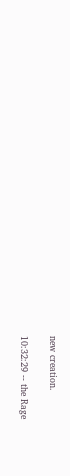new creation.

10:32:29 -- the Rage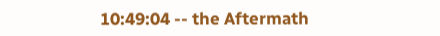10:49:04 -- the Aftermath